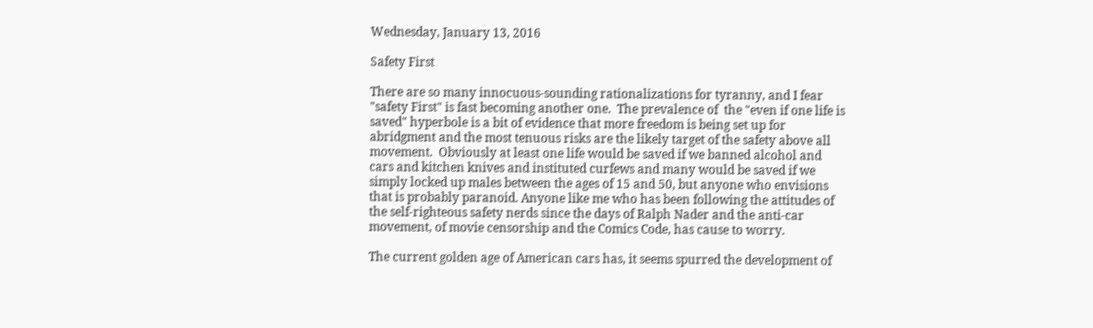Wednesday, January 13, 2016

Safety First

There are so many innocuous-sounding rationalizations for tyranny, and I fear "safety First" is fast becoming another one.  The prevalence of  the "even if one life is saved" hyperbole is a bit of evidence that more freedom is being set up for abridgment and the most tenuous risks are the likely target of the safety above all movement.  Obviously at least one life would be saved if we banned alcohol and cars and kitchen knives and instituted curfews and many would be saved if we simply locked up males between the ages of 15 and 50, but anyone who envisions that is probably paranoid. Anyone like me who has been following the attitudes of  the self-righteous safety nerds since the days of Ralph Nader and the anti-car movement, of movie censorship and the Comics Code, has cause to worry.

The current golden age of American cars has, it seems spurred the development of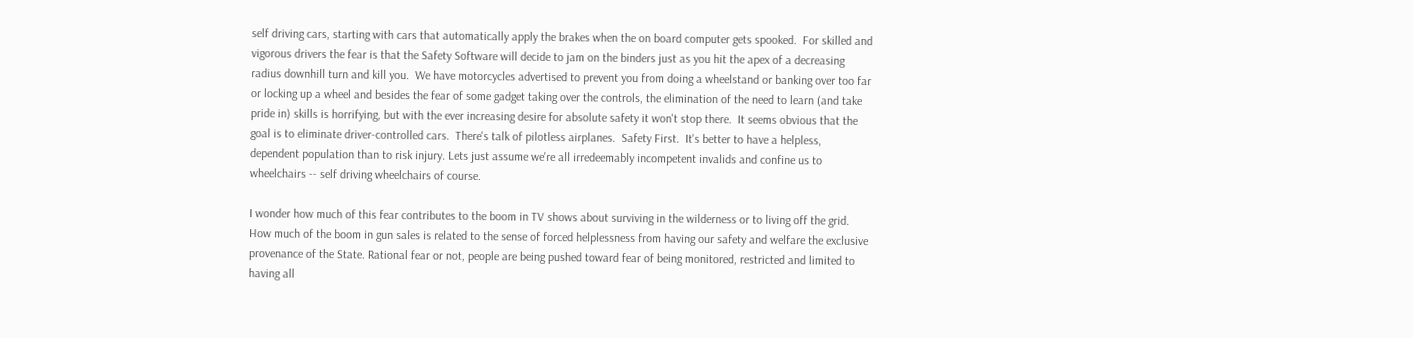self driving cars, starting with cars that automatically apply the brakes when the on board computer gets spooked.  For skilled and vigorous drivers the fear is that the Safety Software will decide to jam on the binders just as you hit the apex of a decreasing radius downhill turn and kill you.  We have motorcycles advertised to prevent you from doing a wheelstand or banking over too far or locking up a wheel and besides the fear of some gadget taking over the controls, the elimination of the need to learn (and take pride in) skills is horrifying, but with the ever increasing desire for absolute safety it won't stop there.  It seems obvious that the goal is to eliminate driver-controlled cars.  There's talk of pilotless airplanes.  Safety First.  It's better to have a helpless, dependent population than to risk injury. Lets just assume we're all irredeemably incompetent invalids and confine us to wheelchairs -- self driving wheelchairs of course.

I wonder how much of this fear contributes to the boom in TV shows about surviving in the wilderness or to living off the grid.  How much of the boom in gun sales is related to the sense of forced helplessness from having our safety and welfare the exclusive provenance of the State. Rational fear or not, people are being pushed toward fear of being monitored, restricted and limited to having all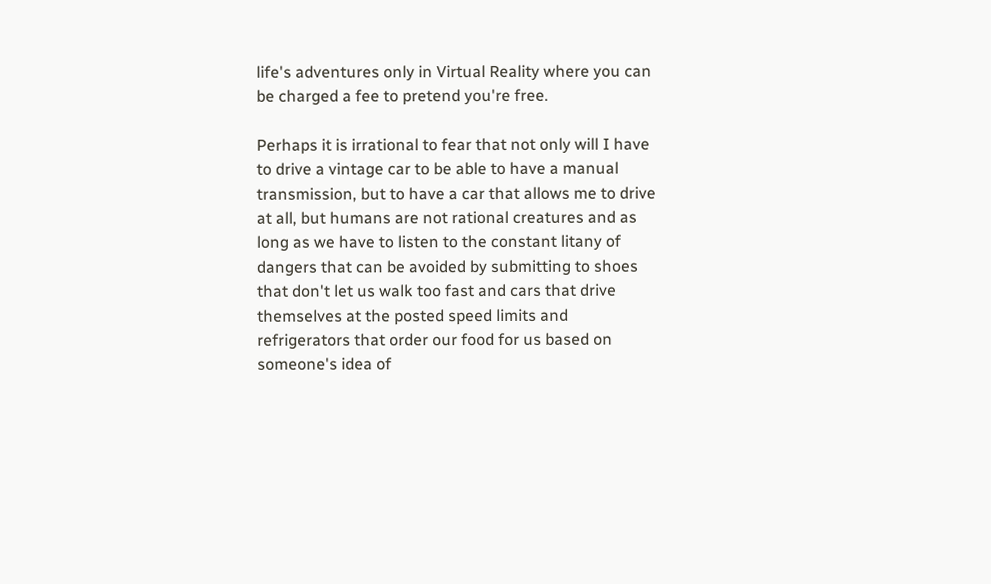life's adventures only in Virtual Reality where you can be charged a fee to pretend you're free.

Perhaps it is irrational to fear that not only will I have to drive a vintage car to be able to have a manual transmission, but to have a car that allows me to drive at all, but humans are not rational creatures and as long as we have to listen to the constant litany of dangers that can be avoided by submitting to shoes that don't let us walk too fast and cars that drive themselves at the posted speed limits and refrigerators that order our food for us based on someone's idea of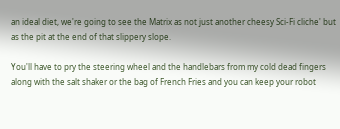an ideal diet, we're going to see the Matrix as not just another cheesy Sci-Fi cliche' but as the pit at the end of that slippery slope.

You'll have to pry the steering wheel and the handlebars from my cold dead fingers along with the salt shaker or the bag of French Fries and you can keep your robot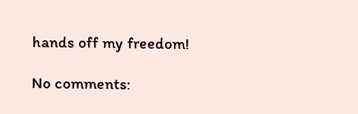hands off my freedom!

No comments: